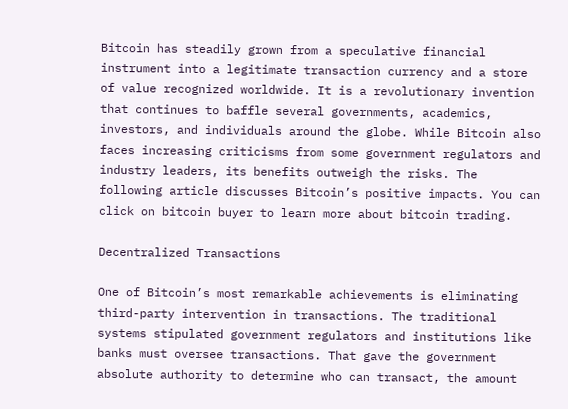Bitcoin has steadily grown from a speculative financial instrument into a legitimate transaction currency and a store of value recognized worldwide. It is a revolutionary invention that continues to baffle several governments, academics, investors, and individuals around the globe. While Bitcoin also faces increasing criticisms from some government regulators and industry leaders, its benefits outweigh the risks. The following article discusses Bitcoin’s positive impacts. You can click on bitcoin buyer to learn more about bitcoin trading.

Decentralized Transactions

One of Bitcoin’s most remarkable achievements is eliminating third-party intervention in transactions. The traditional systems stipulated government regulators and institutions like banks must oversee transactions. That gave the government absolute authority to determine who can transact, the amount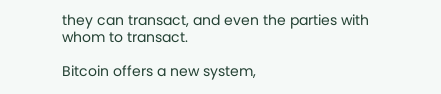they can transact, and even the parties with whom to transact.

Bitcoin offers a new system,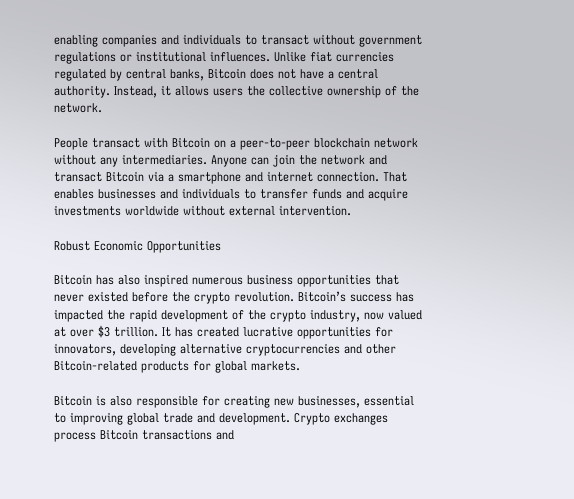enabling companies and individuals to transact without government regulations or institutional influences. Unlike fiat currencies regulated by central banks, Bitcoin does not have a central authority. Instead, it allows users the collective ownership of the network.

People transact with Bitcoin on a peer-to-peer blockchain network without any intermediaries. Anyone can join the network and transact Bitcoin via a smartphone and internet connection. That enables businesses and individuals to transfer funds and acquire investments worldwide without external intervention.

Robust Economic Opportunities

Bitcoin has also inspired numerous business opportunities that never existed before the crypto revolution. Bitcoin’s success has impacted the rapid development of the crypto industry, now valued at over $3 trillion. It has created lucrative opportunities for innovators, developing alternative cryptocurrencies and other Bitcoin-related products for global markets.

Bitcoin is also responsible for creating new businesses, essential to improving global trade and development. Crypto exchanges process Bitcoin transactions and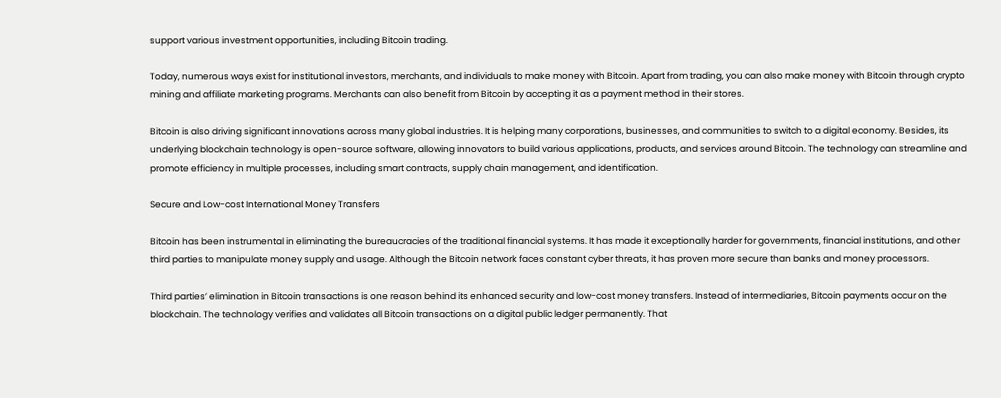support various investment opportunities, including Bitcoin trading.

Today, numerous ways exist for institutional investors, merchants, and individuals to make money with Bitcoin. Apart from trading, you can also make money with Bitcoin through crypto mining and affiliate marketing programs. Merchants can also benefit from Bitcoin by accepting it as a payment method in their stores.

Bitcoin is also driving significant innovations across many global industries. It is helping many corporations, businesses, and communities to switch to a digital economy. Besides, its underlying blockchain technology is open-source software, allowing innovators to build various applications, products, and services around Bitcoin. The technology can streamline and promote efficiency in multiple processes, including smart contracts, supply chain management, and identification.

Secure and Low-cost International Money Transfers

Bitcoin has been instrumental in eliminating the bureaucracies of the traditional financial systems. It has made it exceptionally harder for governments, financial institutions, and other third parties to manipulate money supply and usage. Although the Bitcoin network faces constant cyber threats, it has proven more secure than banks and money processors.

Third parties’ elimination in Bitcoin transactions is one reason behind its enhanced security and low-cost money transfers. Instead of intermediaries, Bitcoin payments occur on the blockchain. The technology verifies and validates all Bitcoin transactions on a digital public ledger permanently. That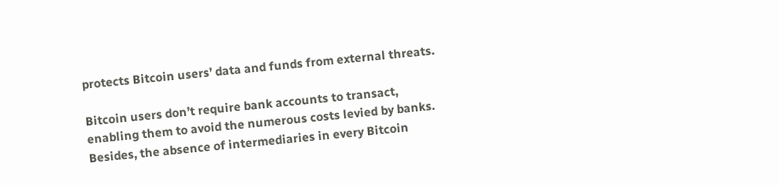protects Bitcoin users’ data and funds from external threats.

Bitcoin users don’t require bank accounts to transact, enabling them to avoid the numerous costs levied by banks. Besides, the absence of intermediaries in every Bitcoin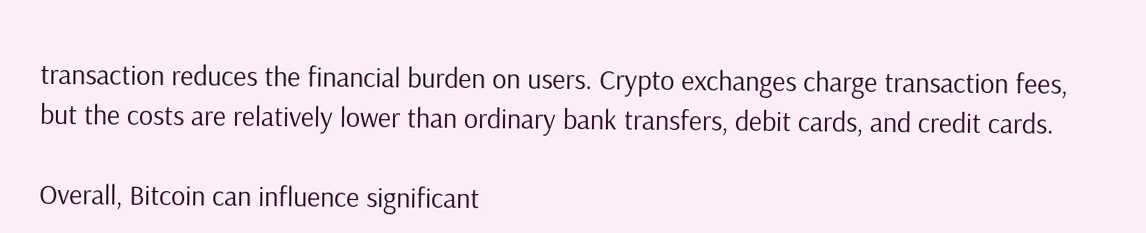transaction reduces the financial burden on users. Crypto exchanges charge transaction fees, but the costs are relatively lower than ordinary bank transfers, debit cards, and credit cards.

Overall, Bitcoin can influence significant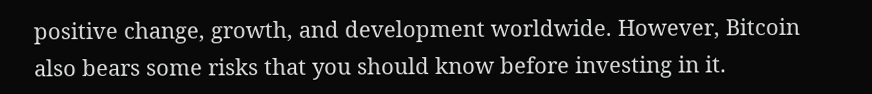positive change, growth, and development worldwide. However, Bitcoin also bears some risks that you should know before investing in it.